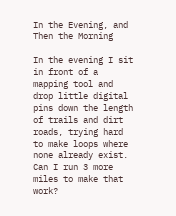In the Evening, and Then the Morning

In the evening I sit in front of a mapping tool and drop little digital pins down the length of trails and dirt roads, trying hard to make loops where none already exist. Can I run 3 more miles to make that work?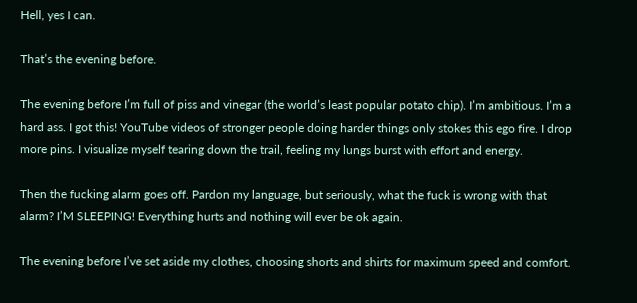Hell, yes I can.

That’s the evening before.

The evening before I’m full of piss and vinegar (the world’s least popular potato chip). I’m ambitious. I’m a hard ass. I got this! YouTube videos of stronger people doing harder things only stokes this ego fire. I drop more pins. I visualize myself tearing down the trail, feeling my lungs burst with effort and energy.

Then the fucking alarm goes off. Pardon my language, but seriously, what the fuck is wrong with that alarm? I’M SLEEPING! Everything hurts and nothing will ever be ok again.

The evening before I’ve set aside my clothes, choosing shorts and shirts for maximum speed and comfort.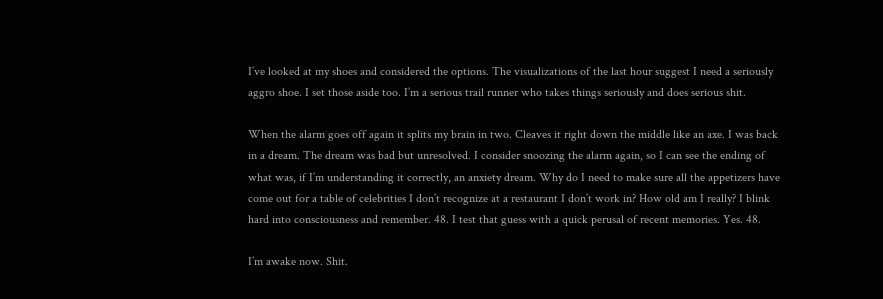I’ve looked at my shoes and considered the options. The visualizations of the last hour suggest I need a seriously aggro shoe. I set those aside too. I’m a serious trail runner who takes things seriously and does serious shit.

When the alarm goes off again it splits my brain in two. Cleaves it right down the middle like an axe. I was back in a dream. The dream was bad but unresolved. I consider snoozing the alarm again, so I can see the ending of what was, if I’m understanding it correctly, an anxiety dream. Why do I need to make sure all the appetizers have come out for a table of celebrities I don’t recognize at a restaurant I don’t work in? How old am I really? I blink hard into consciousness and remember. 48. I test that guess with a quick perusal of recent memories. Yes. 48.

I’m awake now. Shit.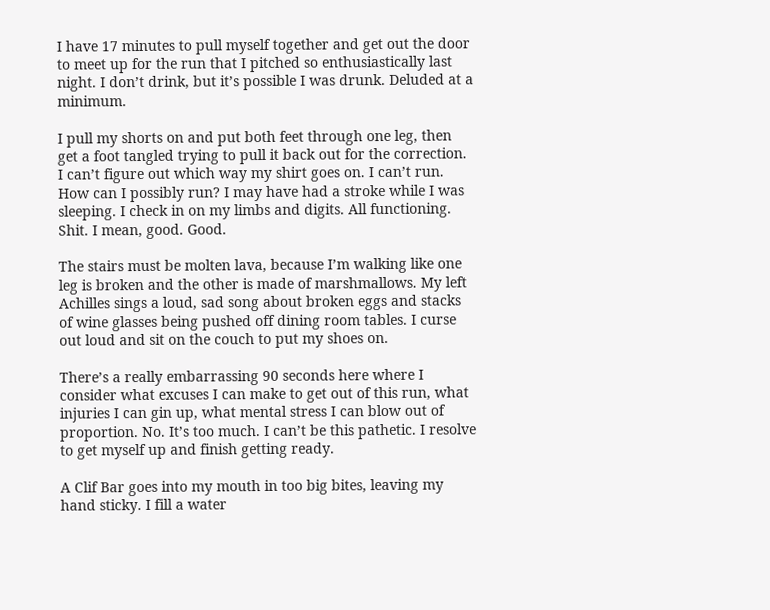I have 17 minutes to pull myself together and get out the door to meet up for the run that I pitched so enthusiastically last night. I don’t drink, but it’s possible I was drunk. Deluded at a minimum.

I pull my shorts on and put both feet through one leg, then get a foot tangled trying to pull it back out for the correction. I can’t figure out which way my shirt goes on. I can’t run. How can I possibly run? I may have had a stroke while I was sleeping. I check in on my limbs and digits. All functioning. Shit. I mean, good. Good.

The stairs must be molten lava, because I’m walking like one leg is broken and the other is made of marshmallows. My left Achilles sings a loud, sad song about broken eggs and stacks of wine glasses being pushed off dining room tables. I curse out loud and sit on the couch to put my shoes on.

There’s a really embarrassing 90 seconds here where I consider what excuses I can make to get out of this run, what injuries I can gin up, what mental stress I can blow out of proportion. No. It’s too much. I can’t be this pathetic. I resolve to get myself up and finish getting ready.

A Clif Bar goes into my mouth in too big bites, leaving my hand sticky. I fill a water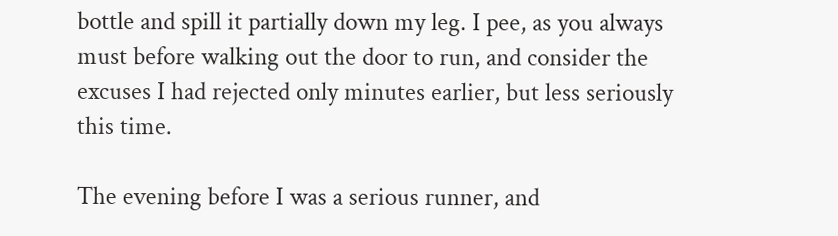bottle and spill it partially down my leg. I pee, as you always must before walking out the door to run, and consider the excuses I had rejected only minutes earlier, but less seriously this time.

The evening before I was a serious runner, and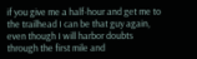if you give me a half-hour and get me to the trailhead I can be that guy again, even though I will harbor doubts through the first mile and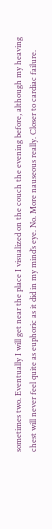sometimes two. Eventually I will get near the place I visualized on the couch the evening before, although my heaving chest will never feel quite as euphoric as it did in my mind’s eye. No. More nauseous really. Closer to cardiac failure.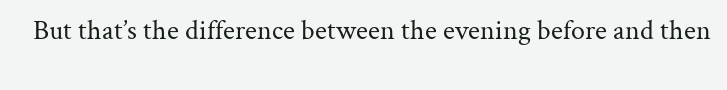But that’s the difference between the evening before and then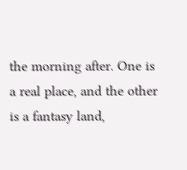the morning after. One is a real place, and the other is a fantasy land,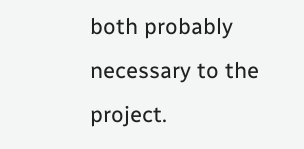both probably necessary to the project.